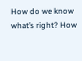How do we know what’s right? How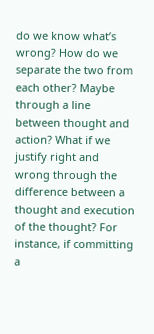do we know what’s wrong? How do we separate the two from each other? Maybe through a line between thought and action? What if we justify right and wrong through the difference between a thought and execution of the thought? For instance, if committing a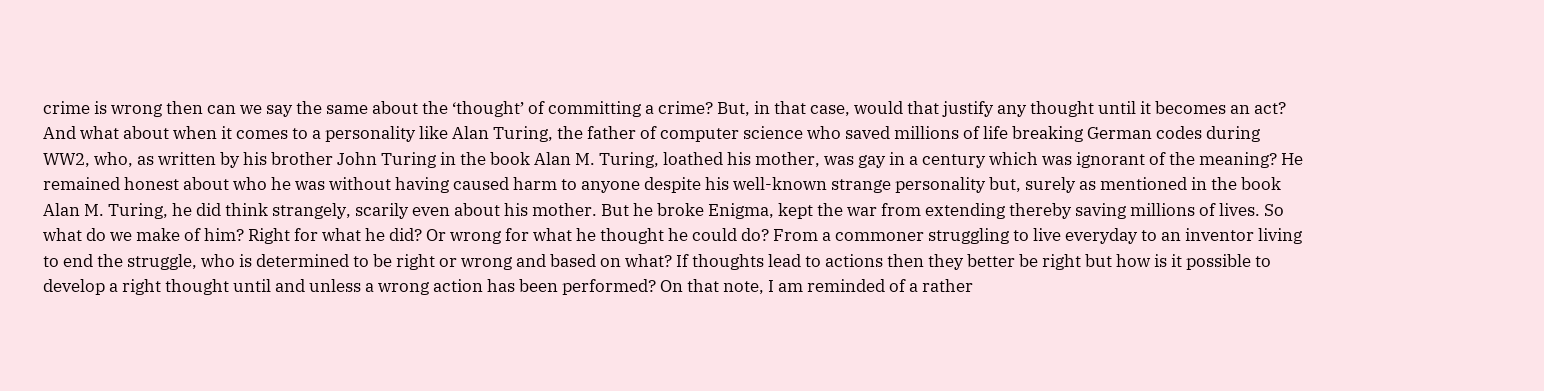crime is wrong then can we say the same about the ‘thought’ of committing a crime? But, in that case, would that justify any thought until it becomes an act? And what about when it comes to a personality like Alan Turing, the father of computer science who saved millions of life breaking German codes during WW2, who, as written by his brother John Turing in the book Alan M. Turing, loathed his mother, was gay in a century which was ignorant of the meaning? He remained honest about who he was without having caused harm to anyone despite his well-known strange personality but, surely as mentioned in the book Alan M. Turing, he did think strangely, scarily even about his mother. But he broke Enigma, kept the war from extending thereby saving millions of lives. So what do we make of him? Right for what he did? Or wrong for what he thought he could do? From a commoner struggling to live everyday to an inventor living to end the struggle, who is determined to be right or wrong and based on what? If thoughts lead to actions then they better be right but how is it possible to develop a right thought until and unless a wrong action has been performed? On that note, I am reminded of a rather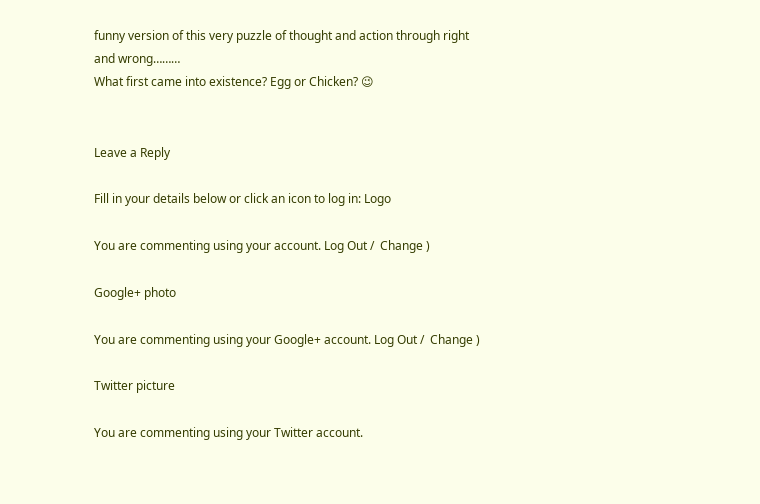funny version of this very puzzle of thought and action through right and wrong………
What first came into existence? Egg or Chicken? 😉


Leave a Reply

Fill in your details below or click an icon to log in: Logo

You are commenting using your account. Log Out /  Change )

Google+ photo

You are commenting using your Google+ account. Log Out /  Change )

Twitter picture

You are commenting using your Twitter account.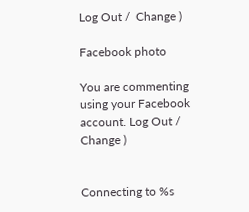Log Out /  Change )

Facebook photo

You are commenting using your Facebook account. Log Out /  Change )


Connecting to %s